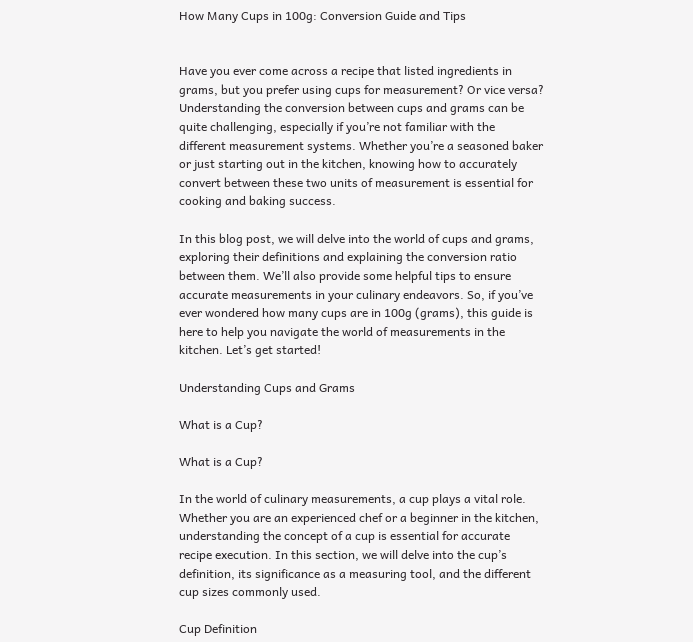How Many Cups in 100g: Conversion Guide and Tips


Have you ever come across a recipe that listed ingredients in grams, but you prefer using cups for measurement? Or vice versa? Understanding the conversion between cups and grams can be quite challenging, especially if you’re not familiar with the different measurement systems. Whether you’re a seasoned baker or just starting out in the kitchen, knowing how to accurately convert between these two units of measurement is essential for cooking and baking success.

In this blog post, we will delve into the world of cups and grams, exploring their definitions and explaining the conversion ratio between them. We’ll also provide some helpful tips to ensure accurate measurements in your culinary endeavors. So, if you’ve ever wondered how many cups are in 100g (grams), this guide is here to help you navigate the world of measurements in the kitchen. Let’s get started!

Understanding Cups and Grams

What is a Cup?

What is a Cup?

In the world of culinary measurements, a cup plays a vital role. Whether you are an experienced chef or a beginner in the kitchen, understanding the concept of a cup is essential for accurate recipe execution. In this section, we will delve into the cup’s definition, its significance as a measuring tool, and the different cup sizes commonly used.

Cup Definition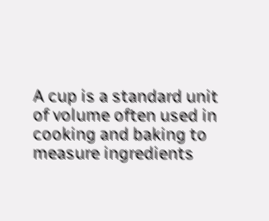A cup is a standard unit of volume often used in cooking and baking to measure ingredients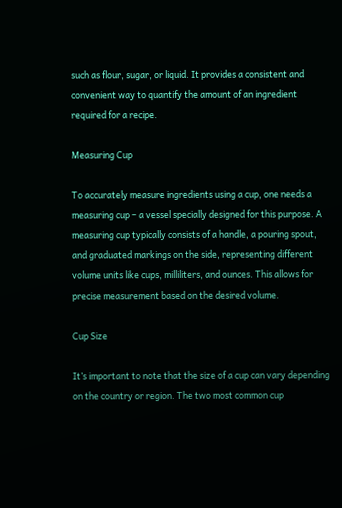such as flour, sugar, or liquid. It provides a consistent and convenient way to quantify the amount of an ingredient required for a recipe.

Measuring Cup

To accurately measure ingredients using a cup, one needs a measuring cup – a vessel specially designed for this purpose. A measuring cup typically consists of a handle, a pouring spout, and graduated markings on the side, representing different volume units like cups, milliliters, and ounces. This allows for precise measurement based on the desired volume.

Cup Size

It’s important to note that the size of a cup can vary depending on the country or region. The two most common cup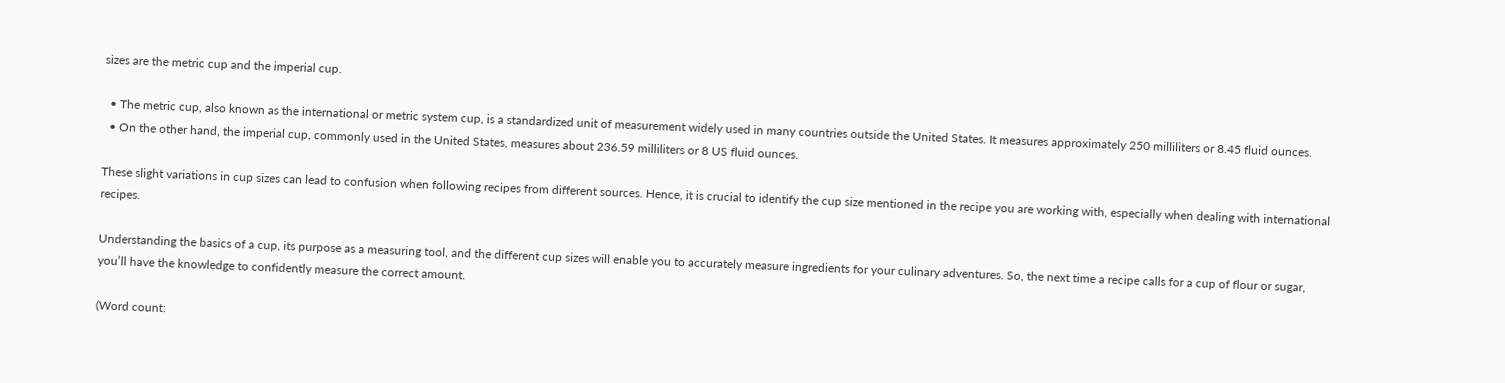sizes are the metric cup and the imperial cup.

  • The metric cup, also known as the international or metric system cup, is a standardized unit of measurement widely used in many countries outside the United States. It measures approximately 250 milliliters or 8.45 fluid ounces.
  • On the other hand, the imperial cup, commonly used in the United States, measures about 236.59 milliliters or 8 US fluid ounces.

These slight variations in cup sizes can lead to confusion when following recipes from different sources. Hence, it is crucial to identify the cup size mentioned in the recipe you are working with, especially when dealing with international recipes.

Understanding the basics of a cup, its purpose as a measuring tool, and the different cup sizes will enable you to accurately measure ingredients for your culinary adventures. So, the next time a recipe calls for a cup of flour or sugar, you’ll have the knowledge to confidently measure the correct amount.

(Word count: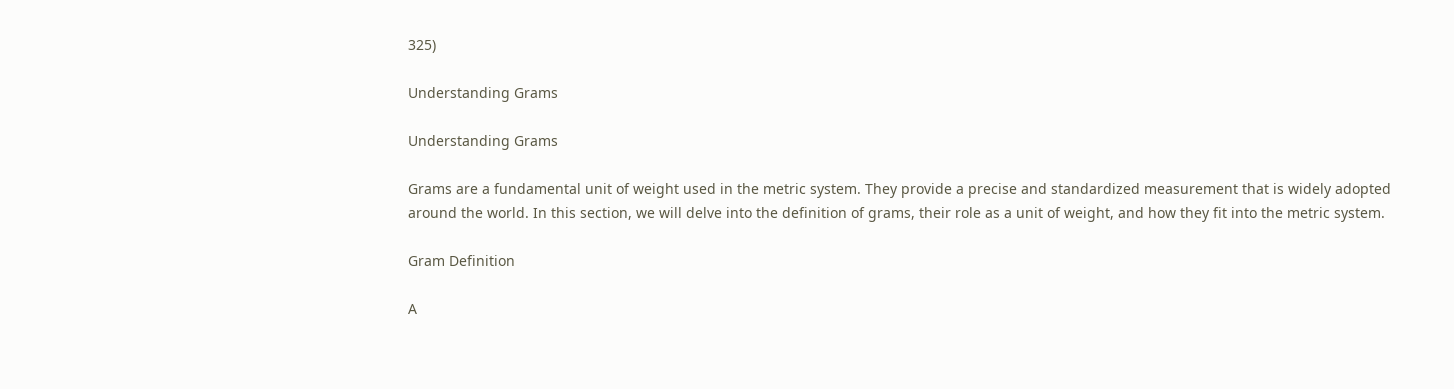325)

Understanding Grams

Understanding Grams

Grams are a fundamental unit of weight used in the metric system. They provide a precise and standardized measurement that is widely adopted around the world. In this section, we will delve into the definition of grams, their role as a unit of weight, and how they fit into the metric system.

Gram Definition

A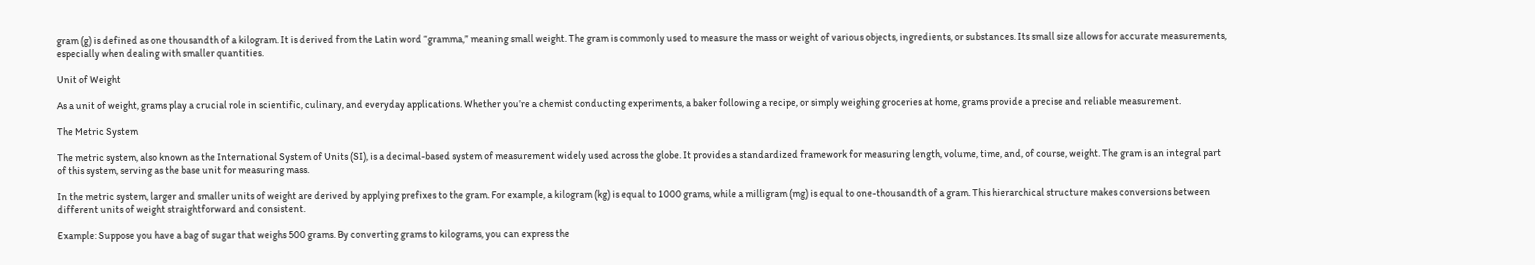gram (g) is defined as one thousandth of a kilogram. It is derived from the Latin word “gramma,” meaning small weight. The gram is commonly used to measure the mass or weight of various objects, ingredients, or substances. Its small size allows for accurate measurements, especially when dealing with smaller quantities.

Unit of Weight

As a unit of weight, grams play a crucial role in scientific, culinary, and everyday applications. Whether you’re a chemist conducting experiments, a baker following a recipe, or simply weighing groceries at home, grams provide a precise and reliable measurement.

The Metric System

The metric system, also known as the International System of Units (SI), is a decimal-based system of measurement widely used across the globe. It provides a standardized framework for measuring length, volume, time, and, of course, weight. The gram is an integral part of this system, serving as the base unit for measuring mass.

In the metric system, larger and smaller units of weight are derived by applying prefixes to the gram. For example, a kilogram (kg) is equal to 1000 grams, while a milligram (mg) is equal to one-thousandth of a gram. This hierarchical structure makes conversions between different units of weight straightforward and consistent.

Example: Suppose you have a bag of sugar that weighs 500 grams. By converting grams to kilograms, you can express the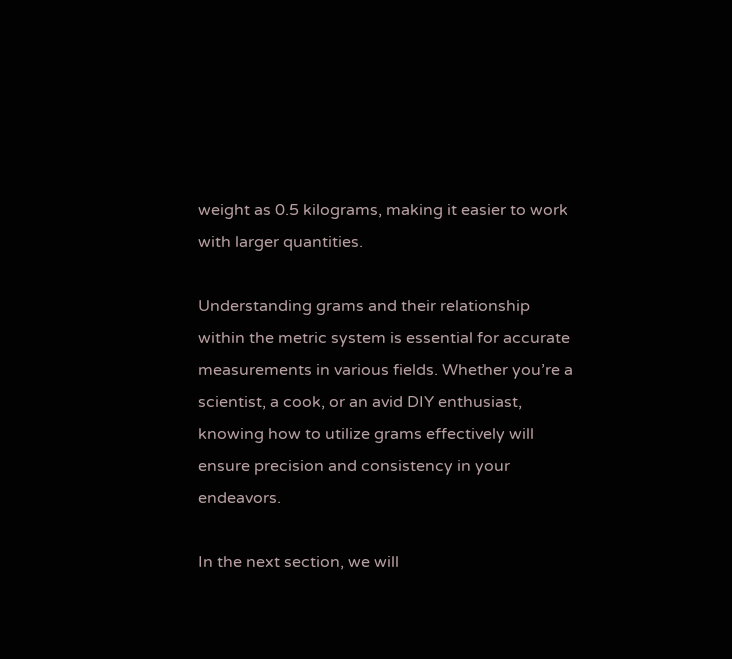weight as 0.5 kilograms, making it easier to work with larger quantities.

Understanding grams and their relationship within the metric system is essential for accurate measurements in various fields. Whether you’re a scientist, a cook, or an avid DIY enthusiast, knowing how to utilize grams effectively will ensure precision and consistency in your endeavors.

In the next section, we will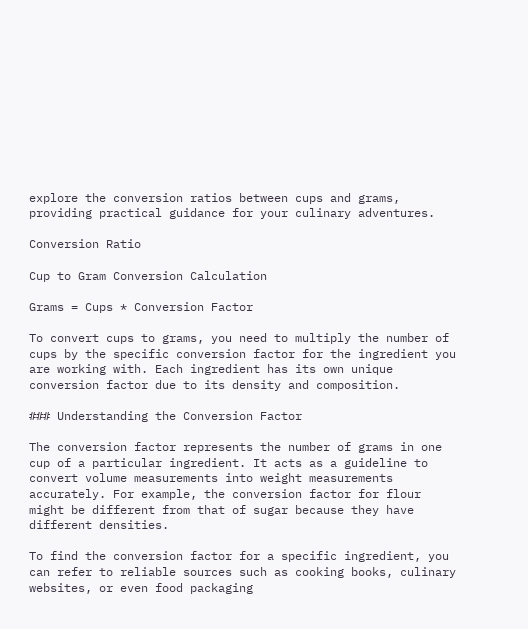explore the conversion ratios between cups and grams, providing practical guidance for your culinary adventures.

Conversion Ratio

Cup to Gram Conversion Calculation

Grams = Cups * Conversion Factor

To convert cups to grams, you need to multiply the number of cups by the specific conversion factor for the ingredient you are working with. Each ingredient has its own unique conversion factor due to its density and composition.

### Understanding the Conversion Factor

The conversion factor represents the number of grams in one cup of a particular ingredient. It acts as a guideline to convert volume measurements into weight measurements accurately. For example, the conversion factor for flour might be different from that of sugar because they have different densities.

To find the conversion factor for a specific ingredient, you can refer to reliable sources such as cooking books, culinary websites, or even food packaging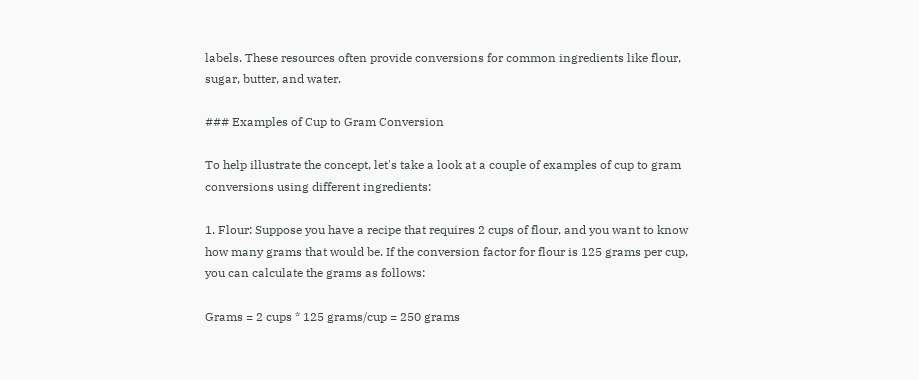labels. These resources often provide conversions for common ingredients like flour, sugar, butter, and water.

### Examples of Cup to Gram Conversion

To help illustrate the concept, let's take a look at a couple of examples of cup to gram conversions using different ingredients:

1. Flour: Suppose you have a recipe that requires 2 cups of flour, and you want to know how many grams that would be. If the conversion factor for flour is 125 grams per cup, you can calculate the grams as follows:

Grams = 2 cups * 125 grams/cup = 250 grams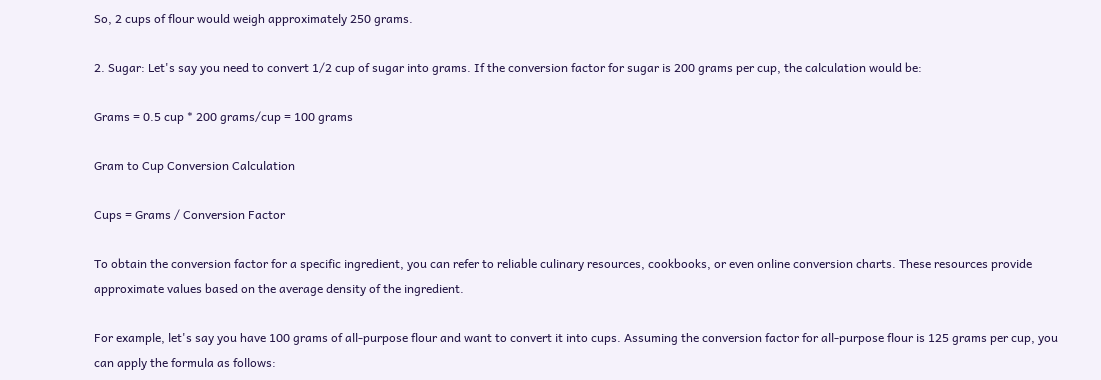So, 2 cups of flour would weigh approximately 250 grams.

2. Sugar: Let's say you need to convert 1/2 cup of sugar into grams. If the conversion factor for sugar is 200 grams per cup, the calculation would be:

Grams = 0.5 cup * 200 grams/cup = 100 grams

Gram to Cup Conversion Calculation

Cups = Grams / Conversion Factor

To obtain the conversion factor for a specific ingredient, you can refer to reliable culinary resources, cookbooks, or even online conversion charts. These resources provide approximate values based on the average density of the ingredient.

For example, let's say you have 100 grams of all-purpose flour and want to convert it into cups. Assuming the conversion factor for all-purpose flour is 125 grams per cup, you can apply the formula as follows: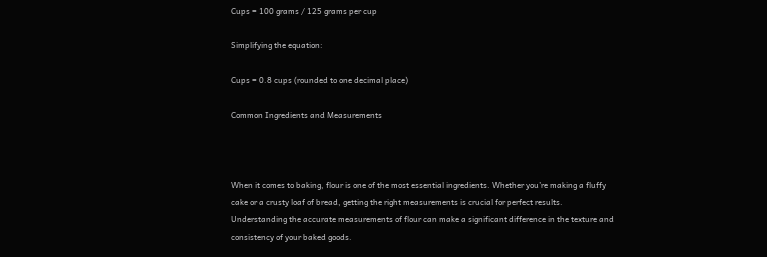Cups = 100 grams / 125 grams per cup

Simplifying the equation:

Cups = 0.8 cups (rounded to one decimal place)

Common Ingredients and Measurements



When it comes to baking, flour is one of the most essential ingredients. Whether you’re making a fluffy cake or a crusty loaf of bread, getting the right measurements is crucial for perfect results. Understanding the accurate measurements of flour can make a significant difference in the texture and consistency of your baked goods.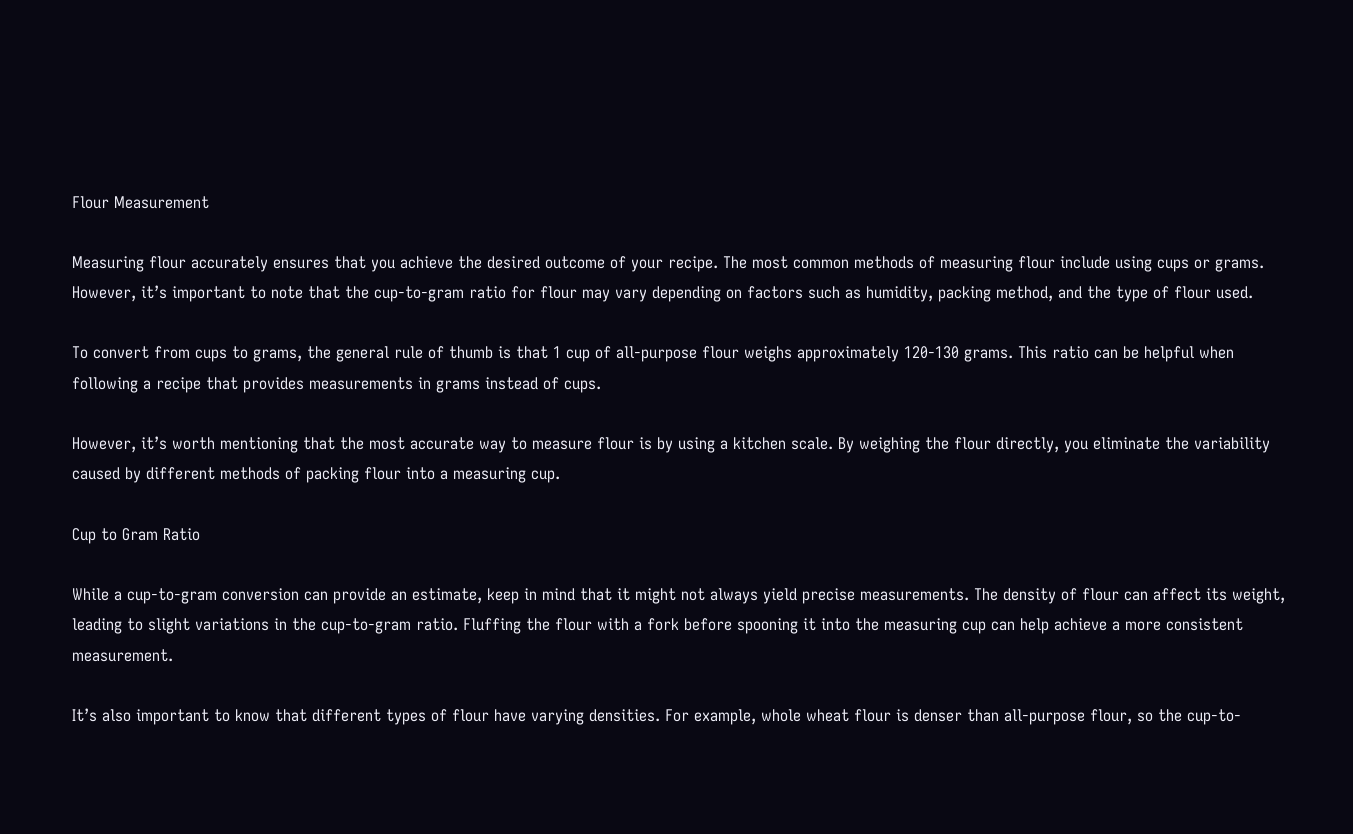Flour Measurement

Measuring flour accurately ensures that you achieve the desired outcome of your recipe. The most common methods of measuring flour include using cups or grams. However, it’s important to note that the cup-to-gram ratio for flour may vary depending on factors such as humidity, packing method, and the type of flour used.

To convert from cups to grams, the general rule of thumb is that 1 cup of all-purpose flour weighs approximately 120-130 grams. This ratio can be helpful when following a recipe that provides measurements in grams instead of cups.

However, it’s worth mentioning that the most accurate way to measure flour is by using a kitchen scale. By weighing the flour directly, you eliminate the variability caused by different methods of packing flour into a measuring cup.

Cup to Gram Ratio

While a cup-to-gram conversion can provide an estimate, keep in mind that it might not always yield precise measurements. The density of flour can affect its weight, leading to slight variations in the cup-to-gram ratio. Fluffing the flour with a fork before spooning it into the measuring cup can help achieve a more consistent measurement.

It’s also important to know that different types of flour have varying densities. For example, whole wheat flour is denser than all-purpose flour, so the cup-to-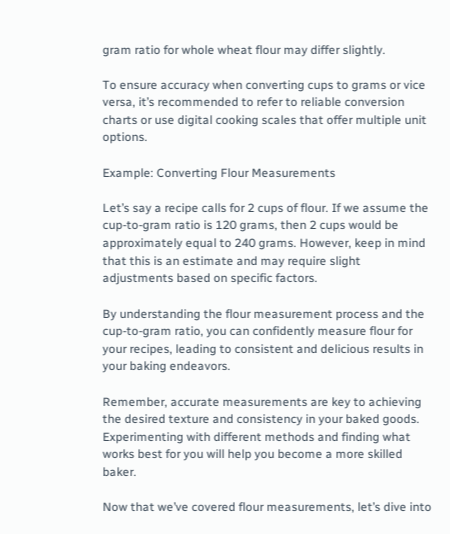gram ratio for whole wheat flour may differ slightly.

To ensure accuracy when converting cups to grams or vice versa, it’s recommended to refer to reliable conversion charts or use digital cooking scales that offer multiple unit options.

Example: Converting Flour Measurements

Let’s say a recipe calls for 2 cups of flour. If we assume the cup-to-gram ratio is 120 grams, then 2 cups would be approximately equal to 240 grams. However, keep in mind that this is an estimate and may require slight adjustments based on specific factors.

By understanding the flour measurement process and the cup-to-gram ratio, you can confidently measure flour for your recipes, leading to consistent and delicious results in your baking endeavors.

Remember, accurate measurements are key to achieving the desired texture and consistency in your baked goods. Experimenting with different methods and finding what works best for you will help you become a more skilled baker.

Now that we’ve covered flour measurements, let’s dive into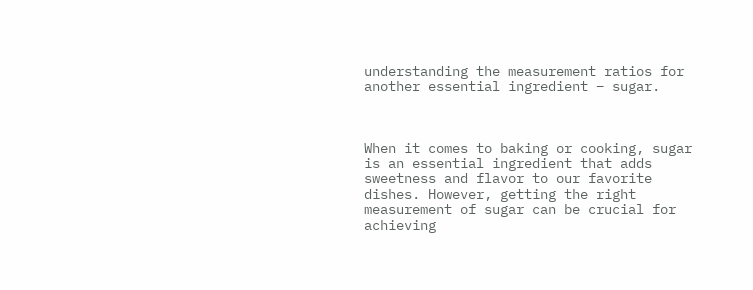understanding the measurement ratios for another essential ingredient – sugar.



When it comes to baking or cooking, sugar is an essential ingredient that adds sweetness and flavor to our favorite dishes. However, getting the right measurement of sugar can be crucial for achieving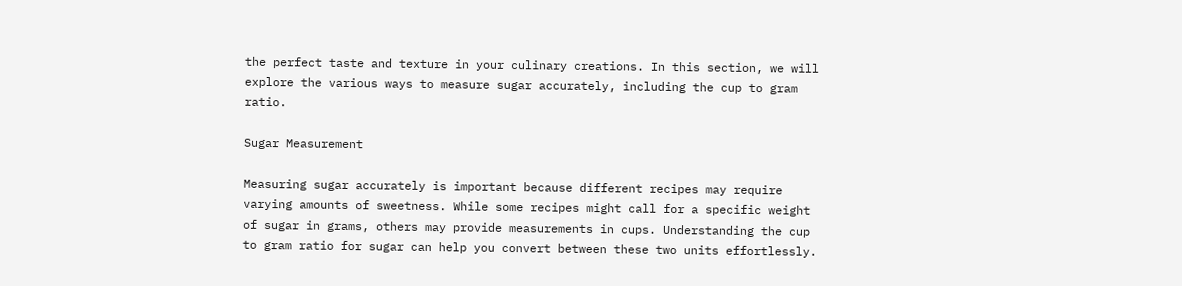the perfect taste and texture in your culinary creations. In this section, we will explore the various ways to measure sugar accurately, including the cup to gram ratio.

Sugar Measurement

Measuring sugar accurately is important because different recipes may require varying amounts of sweetness. While some recipes might call for a specific weight of sugar in grams, others may provide measurements in cups. Understanding the cup to gram ratio for sugar can help you convert between these two units effortlessly.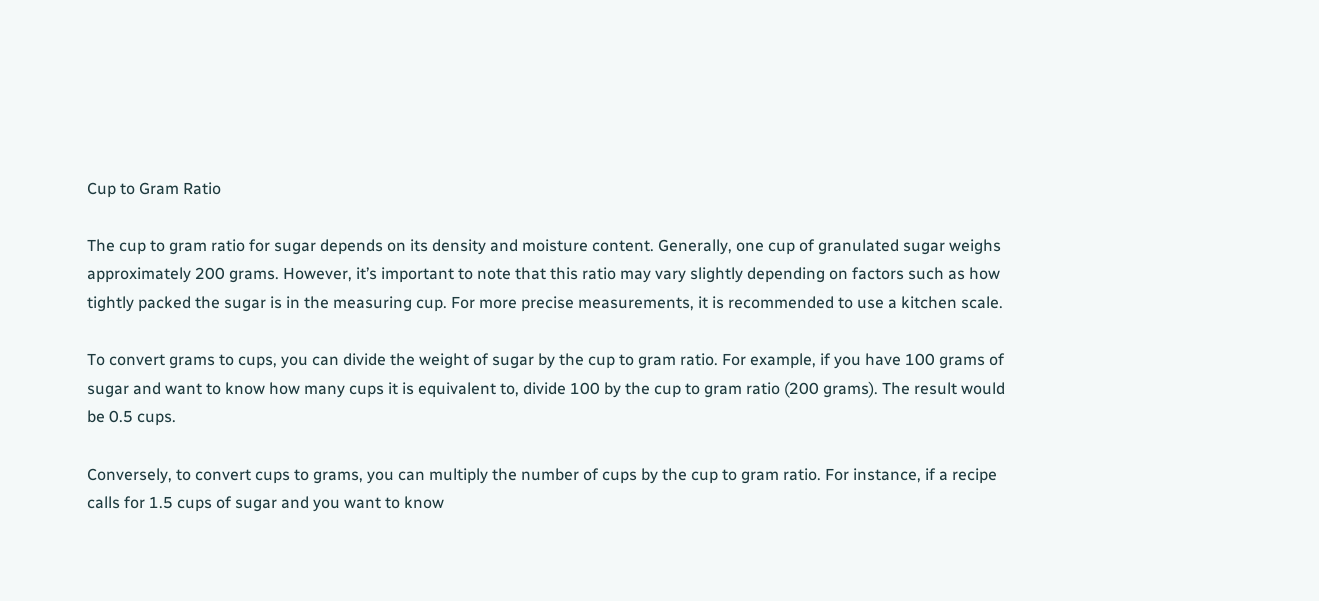Cup to Gram Ratio

The cup to gram ratio for sugar depends on its density and moisture content. Generally, one cup of granulated sugar weighs approximately 200 grams. However, it’s important to note that this ratio may vary slightly depending on factors such as how tightly packed the sugar is in the measuring cup. For more precise measurements, it is recommended to use a kitchen scale.

To convert grams to cups, you can divide the weight of sugar by the cup to gram ratio. For example, if you have 100 grams of sugar and want to know how many cups it is equivalent to, divide 100 by the cup to gram ratio (200 grams). The result would be 0.5 cups.

Conversely, to convert cups to grams, you can multiply the number of cups by the cup to gram ratio. For instance, if a recipe calls for 1.5 cups of sugar and you want to know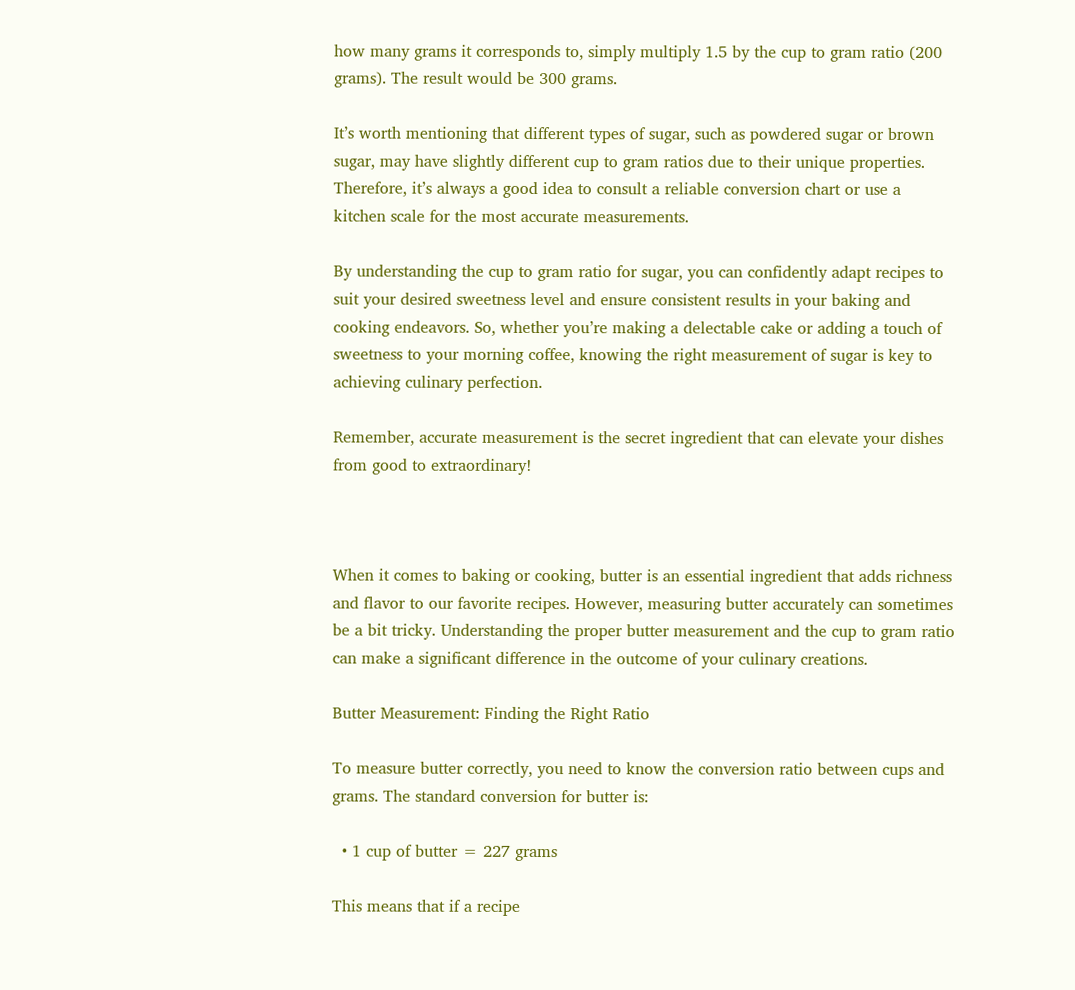how many grams it corresponds to, simply multiply 1.5 by the cup to gram ratio (200 grams). The result would be 300 grams.

It’s worth mentioning that different types of sugar, such as powdered sugar or brown sugar, may have slightly different cup to gram ratios due to their unique properties. Therefore, it’s always a good idea to consult a reliable conversion chart or use a kitchen scale for the most accurate measurements.

By understanding the cup to gram ratio for sugar, you can confidently adapt recipes to suit your desired sweetness level and ensure consistent results in your baking and cooking endeavors. So, whether you’re making a delectable cake or adding a touch of sweetness to your morning coffee, knowing the right measurement of sugar is key to achieving culinary perfection.

Remember, accurate measurement is the secret ingredient that can elevate your dishes from good to extraordinary!



When it comes to baking or cooking, butter is an essential ingredient that adds richness and flavor to our favorite recipes. However, measuring butter accurately can sometimes be a bit tricky. Understanding the proper butter measurement and the cup to gram ratio can make a significant difference in the outcome of your culinary creations.

Butter Measurement: Finding the Right Ratio

To measure butter correctly, you need to know the conversion ratio between cups and grams. The standard conversion for butter is:

  • 1 cup of butter = 227 grams

This means that if a recipe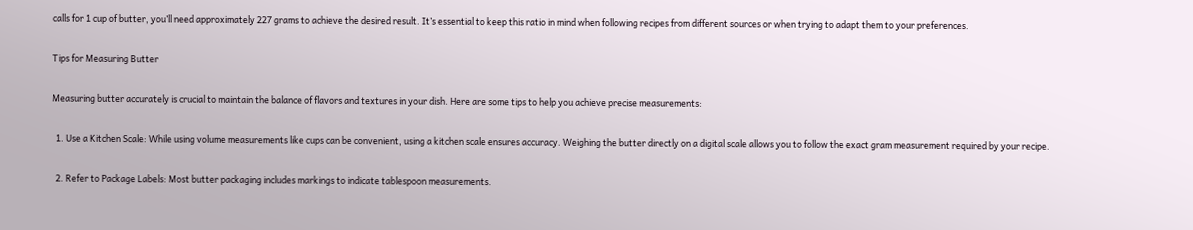calls for 1 cup of butter, you’ll need approximately 227 grams to achieve the desired result. It’s essential to keep this ratio in mind when following recipes from different sources or when trying to adapt them to your preferences.

Tips for Measuring Butter

Measuring butter accurately is crucial to maintain the balance of flavors and textures in your dish. Here are some tips to help you achieve precise measurements:

  1. Use a Kitchen Scale: While using volume measurements like cups can be convenient, using a kitchen scale ensures accuracy. Weighing the butter directly on a digital scale allows you to follow the exact gram measurement required by your recipe.

  2. Refer to Package Labels: Most butter packaging includes markings to indicate tablespoon measurements.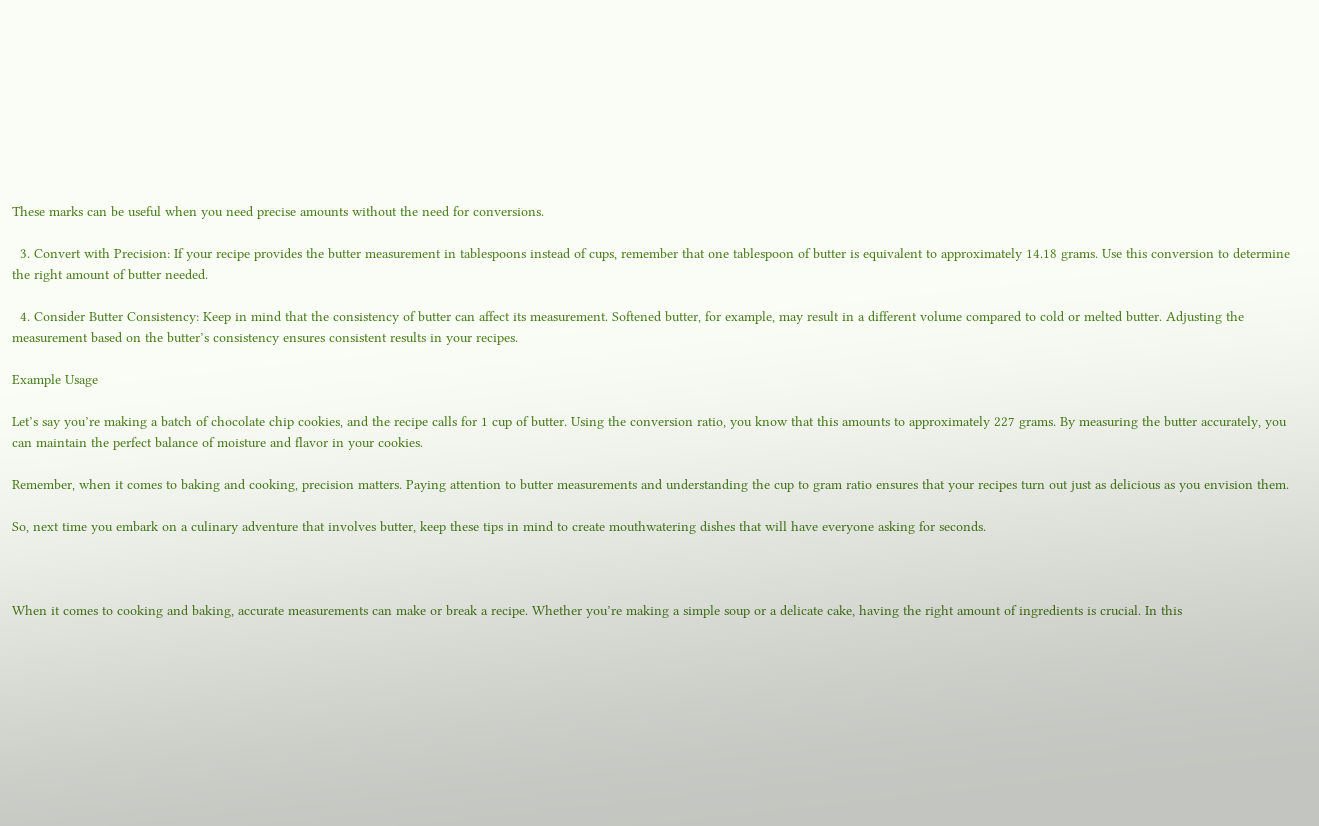These marks can be useful when you need precise amounts without the need for conversions.

  3. Convert with Precision: If your recipe provides the butter measurement in tablespoons instead of cups, remember that one tablespoon of butter is equivalent to approximately 14.18 grams. Use this conversion to determine the right amount of butter needed.

  4. Consider Butter Consistency: Keep in mind that the consistency of butter can affect its measurement. Softened butter, for example, may result in a different volume compared to cold or melted butter. Adjusting the measurement based on the butter’s consistency ensures consistent results in your recipes.

Example Usage

Let’s say you’re making a batch of chocolate chip cookies, and the recipe calls for 1 cup of butter. Using the conversion ratio, you know that this amounts to approximately 227 grams. By measuring the butter accurately, you can maintain the perfect balance of moisture and flavor in your cookies.

Remember, when it comes to baking and cooking, precision matters. Paying attention to butter measurements and understanding the cup to gram ratio ensures that your recipes turn out just as delicious as you envision them.

So, next time you embark on a culinary adventure that involves butter, keep these tips in mind to create mouthwatering dishes that will have everyone asking for seconds.



When it comes to cooking and baking, accurate measurements can make or break a recipe. Whether you’re making a simple soup or a delicate cake, having the right amount of ingredients is crucial. In this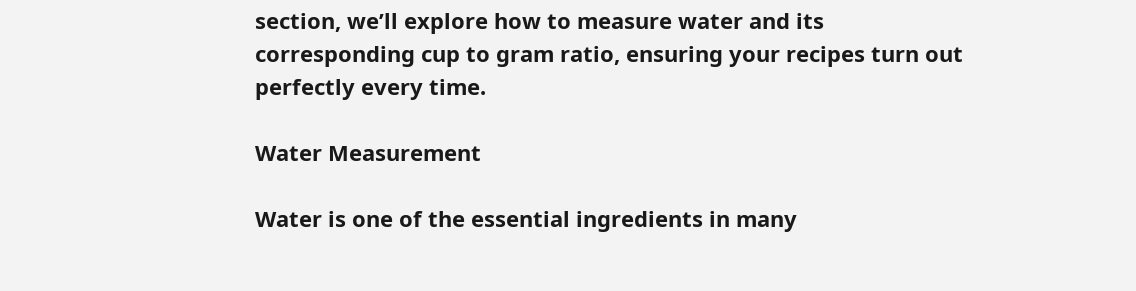section, we’ll explore how to measure water and its corresponding cup to gram ratio, ensuring your recipes turn out perfectly every time.

Water Measurement

Water is one of the essential ingredients in many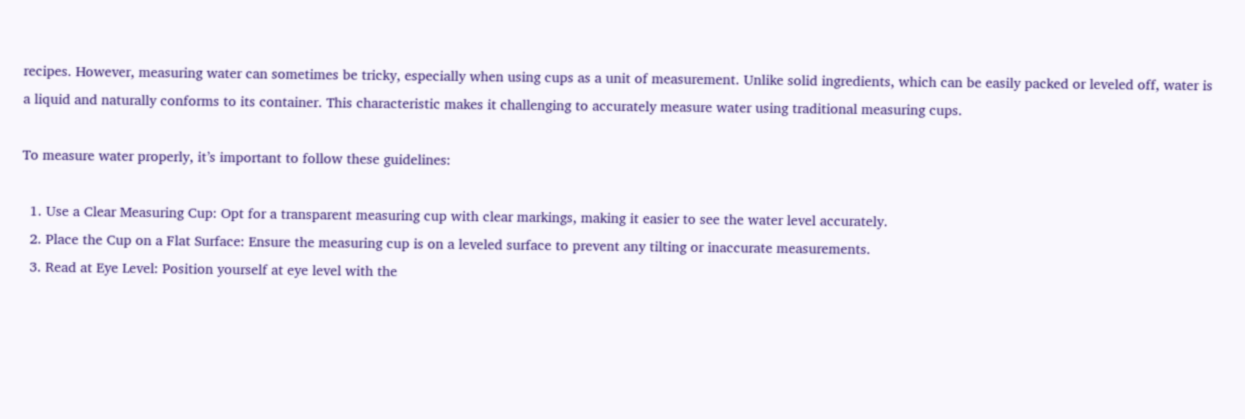recipes. However, measuring water can sometimes be tricky, especially when using cups as a unit of measurement. Unlike solid ingredients, which can be easily packed or leveled off, water is a liquid and naturally conforms to its container. This characteristic makes it challenging to accurately measure water using traditional measuring cups.

To measure water properly, it’s important to follow these guidelines:

  1. Use a Clear Measuring Cup: Opt for a transparent measuring cup with clear markings, making it easier to see the water level accurately.
  2. Place the Cup on a Flat Surface: Ensure the measuring cup is on a leveled surface to prevent any tilting or inaccurate measurements.
  3. Read at Eye Level: Position yourself at eye level with the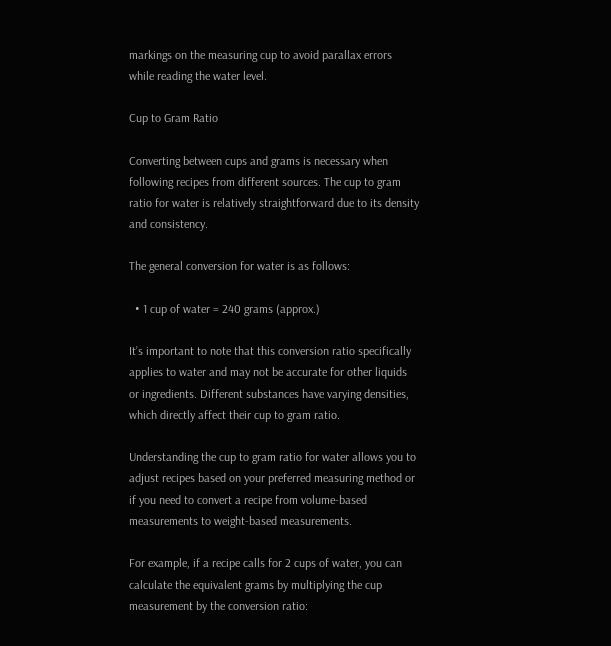markings on the measuring cup to avoid parallax errors while reading the water level.

Cup to Gram Ratio

Converting between cups and grams is necessary when following recipes from different sources. The cup to gram ratio for water is relatively straightforward due to its density and consistency.

The general conversion for water is as follows:

  • 1 cup of water = 240 grams (approx.)

It’s important to note that this conversion ratio specifically applies to water and may not be accurate for other liquids or ingredients. Different substances have varying densities, which directly affect their cup to gram ratio.

Understanding the cup to gram ratio for water allows you to adjust recipes based on your preferred measuring method or if you need to convert a recipe from volume-based measurements to weight-based measurements.

For example, if a recipe calls for 2 cups of water, you can calculate the equivalent grams by multiplying the cup measurement by the conversion ratio: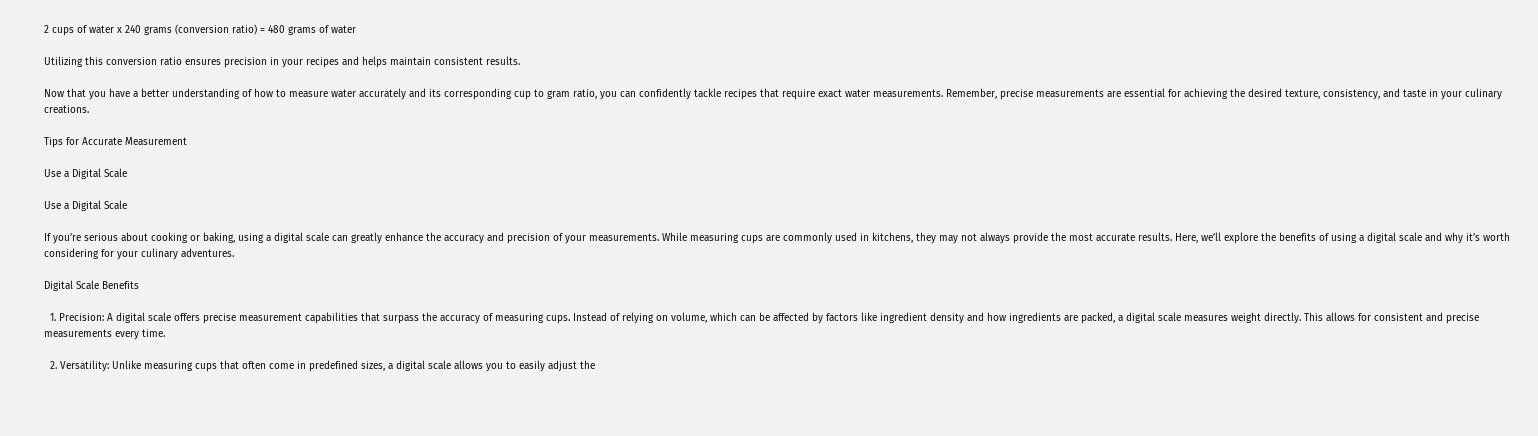2 cups of water x 240 grams (conversion ratio) = 480 grams of water

Utilizing this conversion ratio ensures precision in your recipes and helps maintain consistent results.

Now that you have a better understanding of how to measure water accurately and its corresponding cup to gram ratio, you can confidently tackle recipes that require exact water measurements. Remember, precise measurements are essential for achieving the desired texture, consistency, and taste in your culinary creations.

Tips for Accurate Measurement

Use a Digital Scale

Use a Digital Scale

If you’re serious about cooking or baking, using a digital scale can greatly enhance the accuracy and precision of your measurements. While measuring cups are commonly used in kitchens, they may not always provide the most accurate results. Here, we’ll explore the benefits of using a digital scale and why it’s worth considering for your culinary adventures.

Digital Scale Benefits

  1. Precision: A digital scale offers precise measurement capabilities that surpass the accuracy of measuring cups. Instead of relying on volume, which can be affected by factors like ingredient density and how ingredients are packed, a digital scale measures weight directly. This allows for consistent and precise measurements every time.

  2. Versatility: Unlike measuring cups that often come in predefined sizes, a digital scale allows you to easily adjust the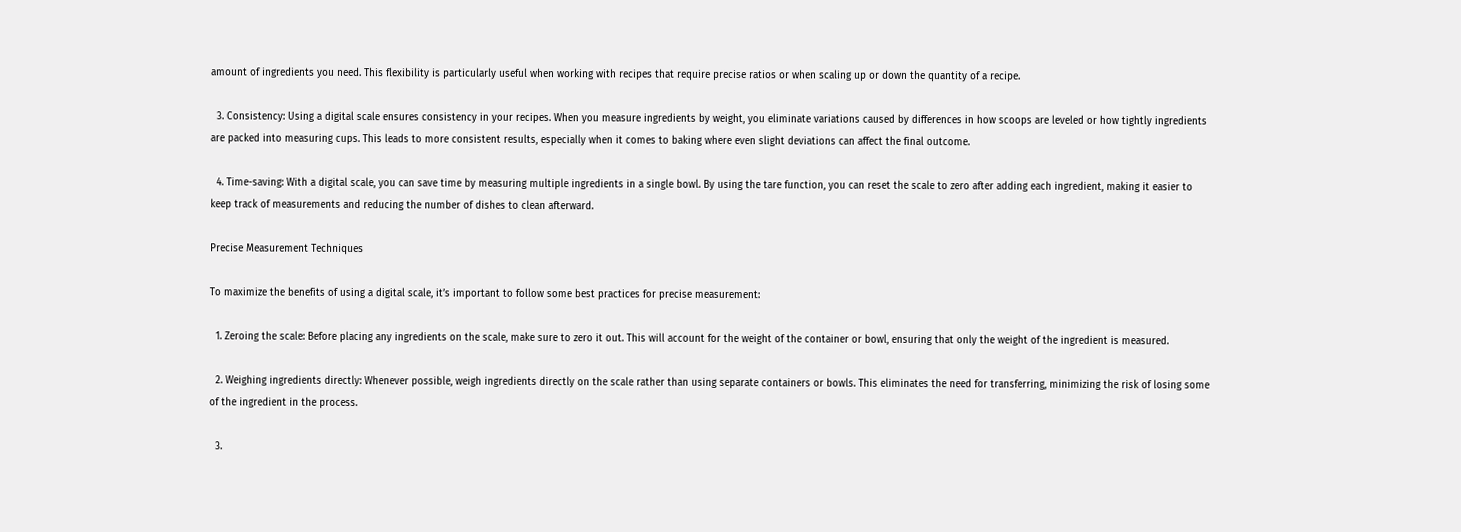amount of ingredients you need. This flexibility is particularly useful when working with recipes that require precise ratios or when scaling up or down the quantity of a recipe.

  3. Consistency: Using a digital scale ensures consistency in your recipes. When you measure ingredients by weight, you eliminate variations caused by differences in how scoops are leveled or how tightly ingredients are packed into measuring cups. This leads to more consistent results, especially when it comes to baking where even slight deviations can affect the final outcome.

  4. Time-saving: With a digital scale, you can save time by measuring multiple ingredients in a single bowl. By using the tare function, you can reset the scale to zero after adding each ingredient, making it easier to keep track of measurements and reducing the number of dishes to clean afterward.

Precise Measurement Techniques

To maximize the benefits of using a digital scale, it’s important to follow some best practices for precise measurement:

  1. Zeroing the scale: Before placing any ingredients on the scale, make sure to zero it out. This will account for the weight of the container or bowl, ensuring that only the weight of the ingredient is measured.

  2. Weighing ingredients directly: Whenever possible, weigh ingredients directly on the scale rather than using separate containers or bowls. This eliminates the need for transferring, minimizing the risk of losing some of the ingredient in the process.

  3.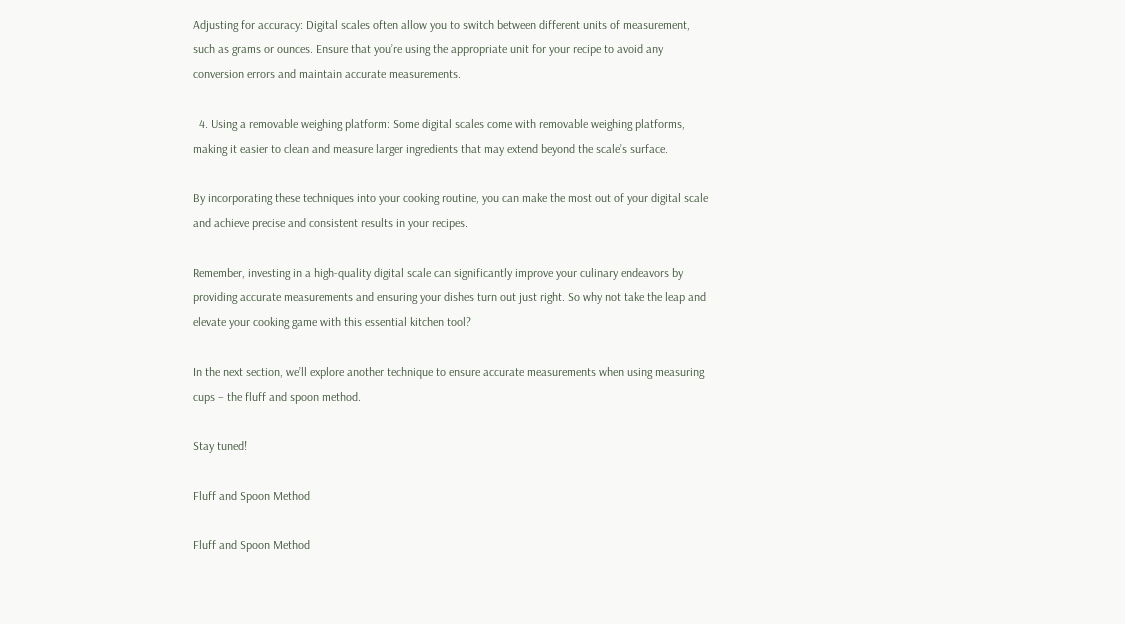Adjusting for accuracy: Digital scales often allow you to switch between different units of measurement, such as grams or ounces. Ensure that you’re using the appropriate unit for your recipe to avoid any conversion errors and maintain accurate measurements.

  4. Using a removable weighing platform: Some digital scales come with removable weighing platforms, making it easier to clean and measure larger ingredients that may extend beyond the scale’s surface.

By incorporating these techniques into your cooking routine, you can make the most out of your digital scale and achieve precise and consistent results in your recipes.

Remember, investing in a high-quality digital scale can significantly improve your culinary endeavors by providing accurate measurements and ensuring your dishes turn out just right. So why not take the leap and elevate your cooking game with this essential kitchen tool?

In the next section, we’ll explore another technique to ensure accurate measurements when using measuring cups – the fluff and spoon method.

Stay tuned!

Fluff and Spoon Method

Fluff and Spoon Method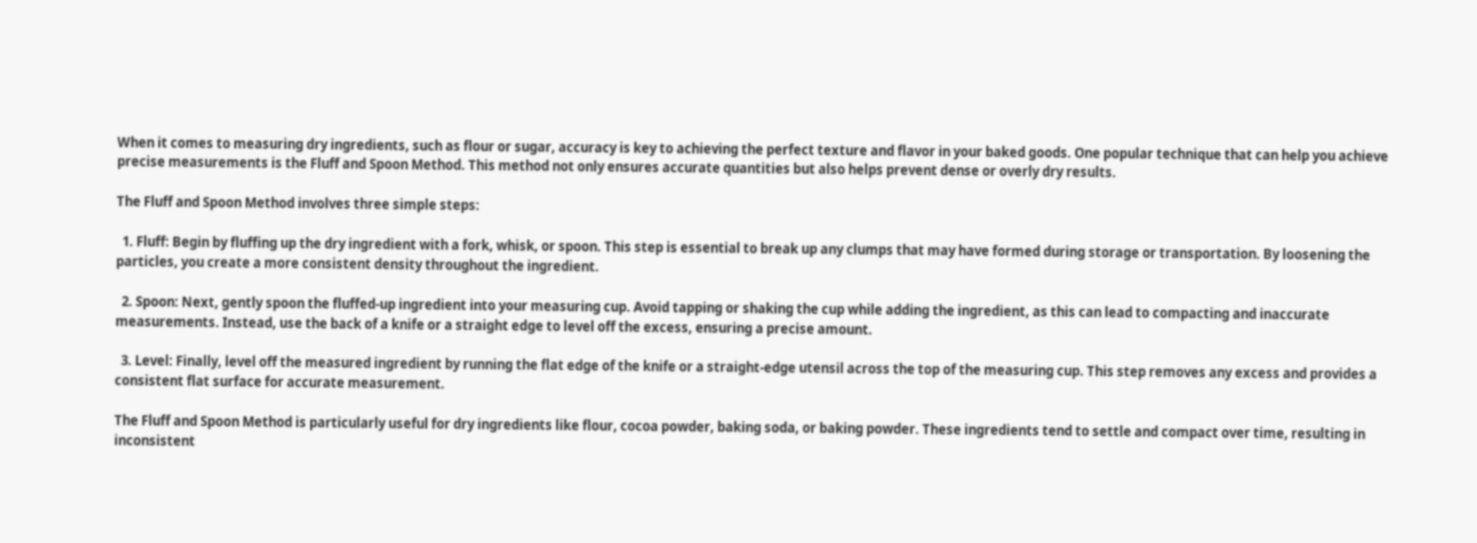When it comes to measuring dry ingredients, such as flour or sugar, accuracy is key to achieving the perfect texture and flavor in your baked goods. One popular technique that can help you achieve precise measurements is the Fluff and Spoon Method. This method not only ensures accurate quantities but also helps prevent dense or overly dry results.

The Fluff and Spoon Method involves three simple steps:

  1. Fluff: Begin by fluffing up the dry ingredient with a fork, whisk, or spoon. This step is essential to break up any clumps that may have formed during storage or transportation. By loosening the particles, you create a more consistent density throughout the ingredient.

  2. Spoon: Next, gently spoon the fluffed-up ingredient into your measuring cup. Avoid tapping or shaking the cup while adding the ingredient, as this can lead to compacting and inaccurate measurements. Instead, use the back of a knife or a straight edge to level off the excess, ensuring a precise amount.

  3. Level: Finally, level off the measured ingredient by running the flat edge of the knife or a straight-edge utensil across the top of the measuring cup. This step removes any excess and provides a consistent flat surface for accurate measurement.

The Fluff and Spoon Method is particularly useful for dry ingredients like flour, cocoa powder, baking soda, or baking powder. These ingredients tend to settle and compact over time, resulting in inconsistent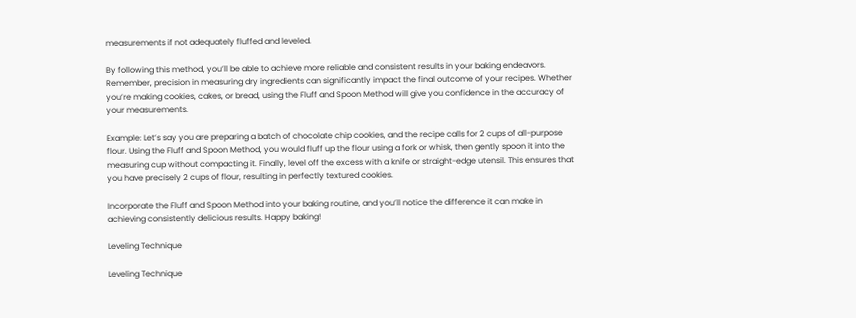measurements if not adequately fluffed and leveled.

By following this method, you’ll be able to achieve more reliable and consistent results in your baking endeavors. Remember, precision in measuring dry ingredients can significantly impact the final outcome of your recipes. Whether you’re making cookies, cakes, or bread, using the Fluff and Spoon Method will give you confidence in the accuracy of your measurements.

Example: Let’s say you are preparing a batch of chocolate chip cookies, and the recipe calls for 2 cups of all-purpose flour. Using the Fluff and Spoon Method, you would fluff up the flour using a fork or whisk, then gently spoon it into the measuring cup without compacting it. Finally, level off the excess with a knife or straight-edge utensil. This ensures that you have precisely 2 cups of flour, resulting in perfectly textured cookies.

Incorporate the Fluff and Spoon Method into your baking routine, and you’ll notice the difference it can make in achieving consistently delicious results. Happy baking!

Leveling Technique

Leveling Technique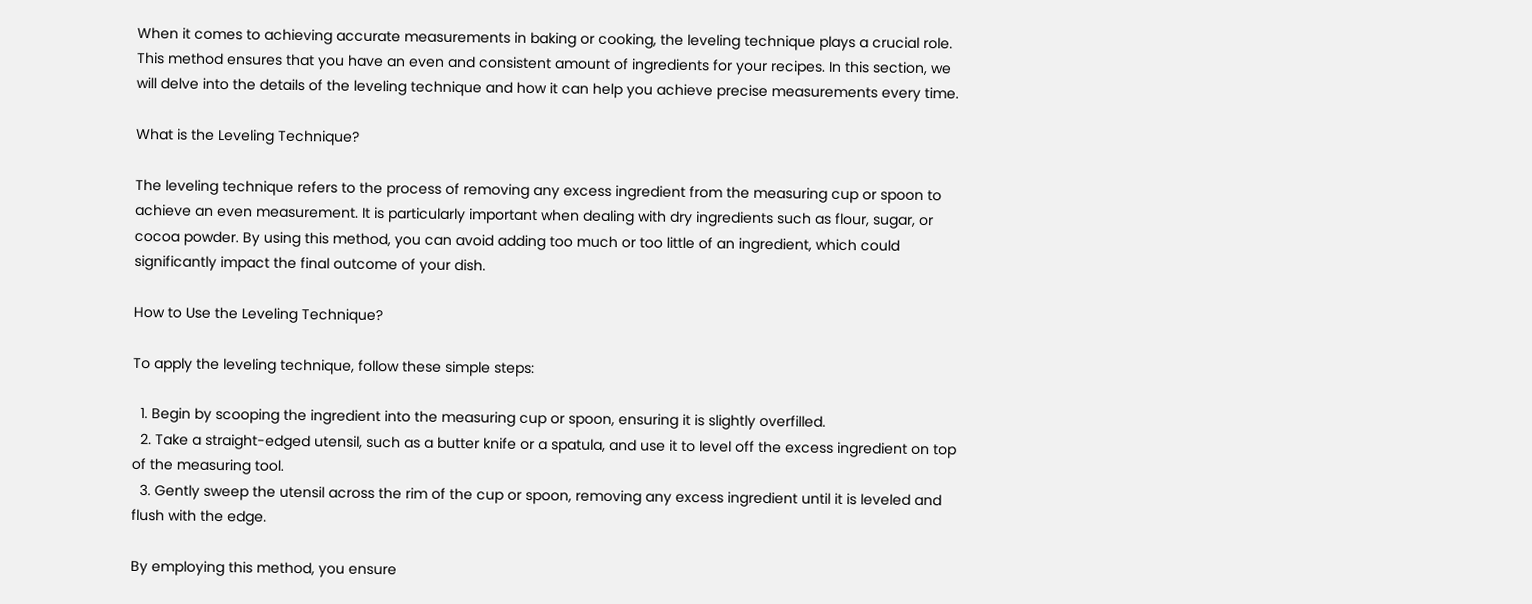When it comes to achieving accurate measurements in baking or cooking, the leveling technique plays a crucial role. This method ensures that you have an even and consistent amount of ingredients for your recipes. In this section, we will delve into the details of the leveling technique and how it can help you achieve precise measurements every time.

What is the Leveling Technique?

The leveling technique refers to the process of removing any excess ingredient from the measuring cup or spoon to achieve an even measurement. It is particularly important when dealing with dry ingredients such as flour, sugar, or cocoa powder. By using this method, you can avoid adding too much or too little of an ingredient, which could significantly impact the final outcome of your dish.

How to Use the Leveling Technique?

To apply the leveling technique, follow these simple steps:

  1. Begin by scooping the ingredient into the measuring cup or spoon, ensuring it is slightly overfilled.
  2. Take a straight-edged utensil, such as a butter knife or a spatula, and use it to level off the excess ingredient on top of the measuring tool.
  3. Gently sweep the utensil across the rim of the cup or spoon, removing any excess ingredient until it is leveled and flush with the edge.

By employing this method, you ensure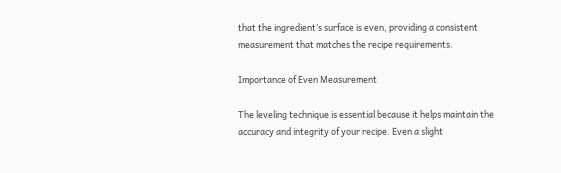that the ingredient’s surface is even, providing a consistent measurement that matches the recipe requirements.

Importance of Even Measurement

The leveling technique is essential because it helps maintain the accuracy and integrity of your recipe. Even a slight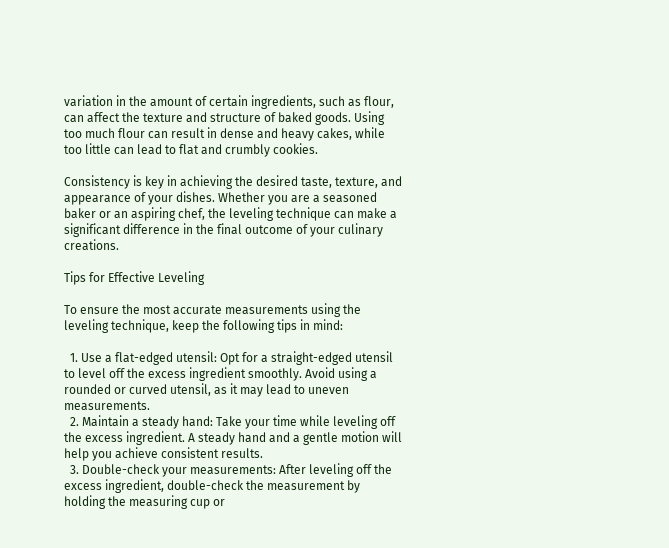variation in the amount of certain ingredients, such as flour, can affect the texture and structure of baked goods. Using too much flour can result in dense and heavy cakes, while too little can lead to flat and crumbly cookies.

Consistency is key in achieving the desired taste, texture, and appearance of your dishes. Whether you are a seasoned baker or an aspiring chef, the leveling technique can make a significant difference in the final outcome of your culinary creations.

Tips for Effective Leveling

To ensure the most accurate measurements using the leveling technique, keep the following tips in mind:

  1. Use a flat-edged utensil: Opt for a straight-edged utensil to level off the excess ingredient smoothly. Avoid using a rounded or curved utensil, as it may lead to uneven measurements.
  2. Maintain a steady hand: Take your time while leveling off the excess ingredient. A steady hand and a gentle motion will help you achieve consistent results.
  3. Double-check your measurements: After leveling off the excess ingredient, double-check the measurement by holding the measuring cup or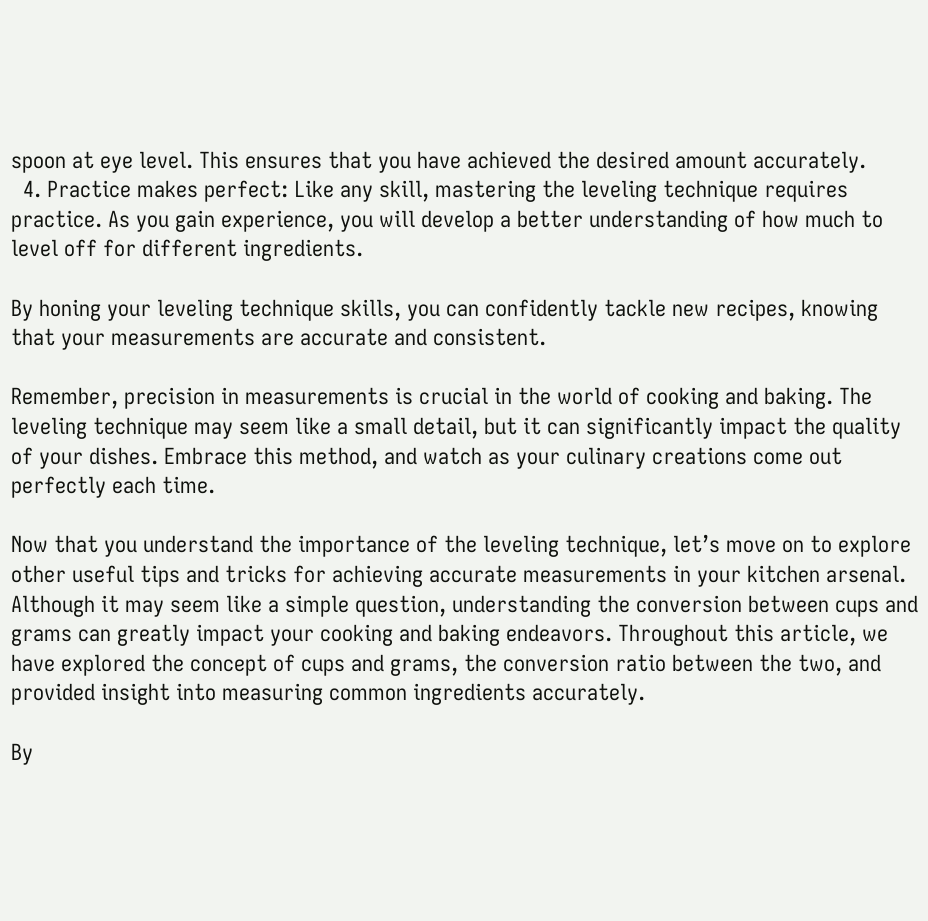spoon at eye level. This ensures that you have achieved the desired amount accurately.
  4. Practice makes perfect: Like any skill, mastering the leveling technique requires practice. As you gain experience, you will develop a better understanding of how much to level off for different ingredients.

By honing your leveling technique skills, you can confidently tackle new recipes, knowing that your measurements are accurate and consistent.

Remember, precision in measurements is crucial in the world of cooking and baking. The leveling technique may seem like a small detail, but it can significantly impact the quality of your dishes. Embrace this method, and watch as your culinary creations come out perfectly each time.

Now that you understand the importance of the leveling technique, let’s move on to explore other useful tips and tricks for achieving accurate measurements in your kitchen arsenal.
Although it may seem like a simple question, understanding the conversion between cups and grams can greatly impact your cooking and baking endeavors. Throughout this article, we have explored the concept of cups and grams, the conversion ratio between the two, and provided insight into measuring common ingredients accurately.

By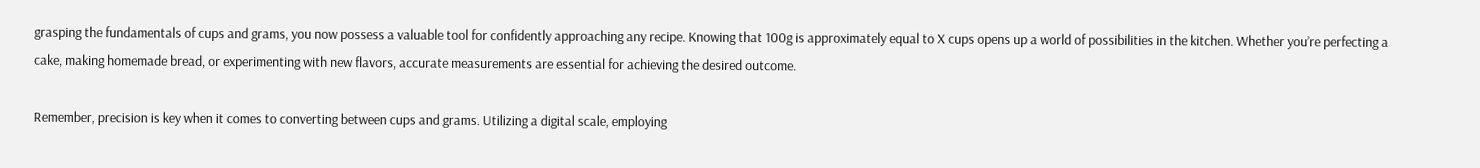grasping the fundamentals of cups and grams, you now possess a valuable tool for confidently approaching any recipe. Knowing that 100g is approximately equal to X cups opens up a world of possibilities in the kitchen. Whether you’re perfecting a cake, making homemade bread, or experimenting with new flavors, accurate measurements are essential for achieving the desired outcome.

Remember, precision is key when it comes to converting between cups and grams. Utilizing a digital scale, employing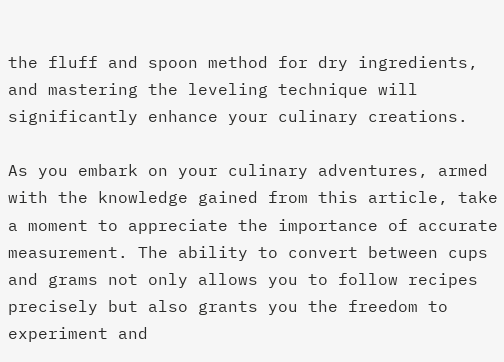the fluff and spoon method for dry ingredients, and mastering the leveling technique will significantly enhance your culinary creations.

As you embark on your culinary adventures, armed with the knowledge gained from this article, take a moment to appreciate the importance of accurate measurement. The ability to convert between cups and grams not only allows you to follow recipes precisely but also grants you the freedom to experiment and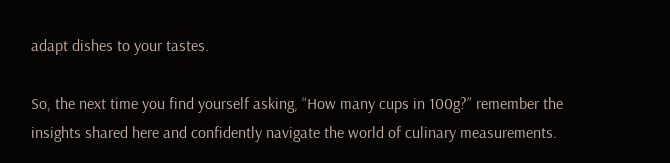adapt dishes to your tastes.

So, the next time you find yourself asking, “How many cups in 100g?” remember the insights shared here and confidently navigate the world of culinary measurements.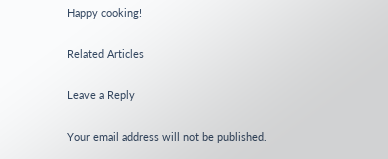Happy cooking!

Related Articles

Leave a Reply

Your email address will not be published.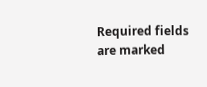Required fields are marked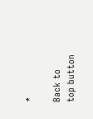*

Back to top button